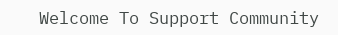Welcome To Support Community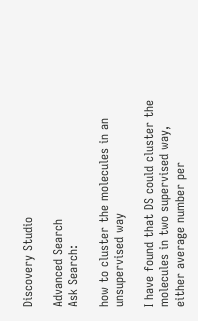Discovery Studio

Advanced Search
Ask Search:

how to cluster the molecules in an unsupervised way

I have found that DS could cluster the molecules in two supervised way, either average number per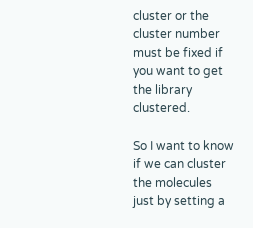cluster or the  cluster number must be fixed if you want to get the library clustered.

So I want to know if we can cluster the molecules just by setting a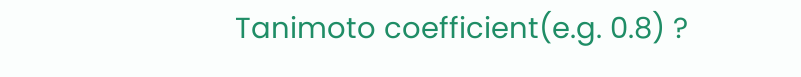Tanimoto coefficient(e.g. 0.8) ?